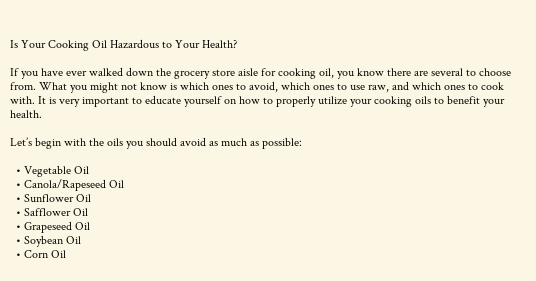Is Your Cooking Oil Hazardous to Your Health?

If you have ever walked down the grocery store aisle for cooking oil, you know there are several to choose from. What you might not know is which ones to avoid, which ones to use raw, and which ones to cook with. It is very important to educate yourself on how to properly utilize your cooking oils to benefit your health.

Let’s begin with the oils you should avoid as much as possible:

  • Vegetable Oil
  • Canola/Rapeseed Oil
  • Sunflower Oil
  • Safflower Oil
  • Grapeseed Oil
  • Soybean Oil
  • Corn Oil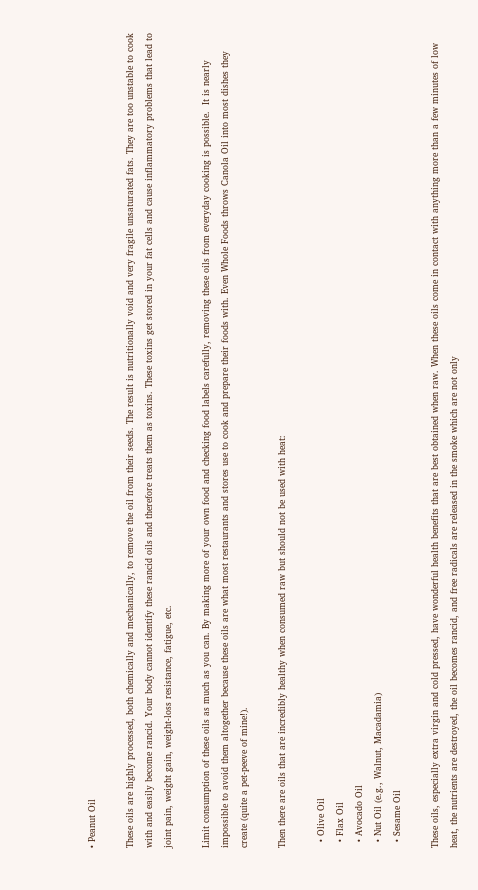• Peanut Oil

These oils are highly processed, both chemically and mechanically, to remove the oil from their seeds. The result is nutritionally void and very fragile unsaturated fats. They are too unstable to cook with and easily become rancid. Your body cannot identify these rancid oils and therefore treats them as toxins. These toxins get stored in your fat cells and cause inflammatory problems that lead to joint pain, weight gain, weight-loss resistance, fatigue, etc.

Limit consumption of these oils as much as you can. By making more of your own food and checking food labels carefully, removing these oils from everyday cooking is possible.  It is nearly impossible to avoid them altogether because these oils are what most restaurants and stores use to cook and prepare their foods with. Even Whole Foods throws Canola Oil into most dishes they create (quite a pet-peeve of mine!).

Then there are oils that are incredibly healthy when consumed raw but should not be used with heat:

  • Olive Oil
  • Flax Oil
  • Avocado Oil
  • Nut Oil (e.g., Walnut, Macadamia)
  • Sesame Oil

These oils, especially extra virgin and cold pressed, have wonderful health benefits that are best obtained when raw. When these oils come in contact with anything more than a few minutes of low heat, the nutrients are destroyed, the oil becomes rancid, and free radicals are released in the smoke which are not only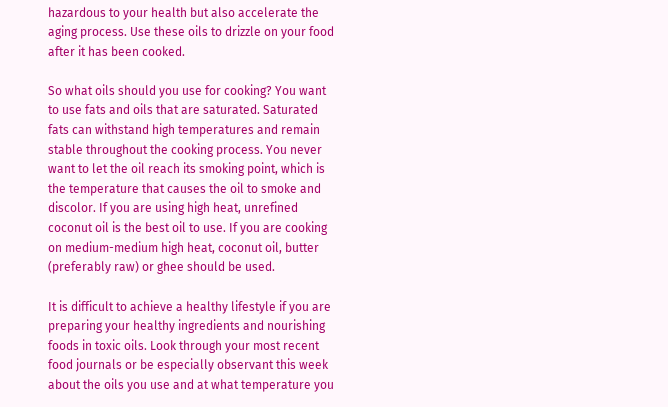hazardous to your health but also accelerate the aging process. Use these oils to drizzle on your food after it has been cooked.

So what oils should you use for cooking? You want to use fats and oils that are saturated. Saturated fats can withstand high temperatures and remain stable throughout the cooking process. You never want to let the oil reach its smoking point, which is the temperature that causes the oil to smoke and discolor. If you are using high heat, unrefined coconut oil is the best oil to use. If you are cooking on medium-medium high heat, coconut oil, butter (preferably raw) or ghee should be used.

It is difficult to achieve a healthy lifestyle if you are preparing your healthy ingredients and nourishing foods in toxic oils. Look through your most recent food journals or be especially observant this week about the oils you use and at what temperature you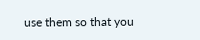use them so that you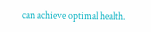can achieve optimal health.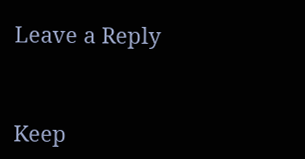Leave a Reply


Keep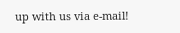up with us via e-mail!